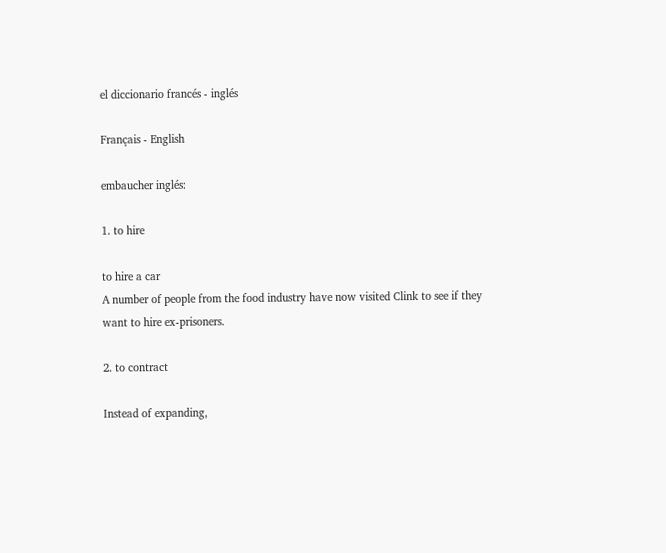el diccionario francés - inglés

Français - English

embaucher inglés:

1. to hire

to hire a car
A number of people from the food industry have now visited Clink to see if they want to hire ex-prisoners.

2. to contract

Instead of expanding,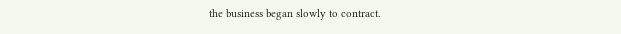the business began slowly to contract.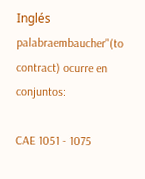Inglés palabraembaucher"(to contract) ocurre en conjuntos:

CAE 1051 - 1075